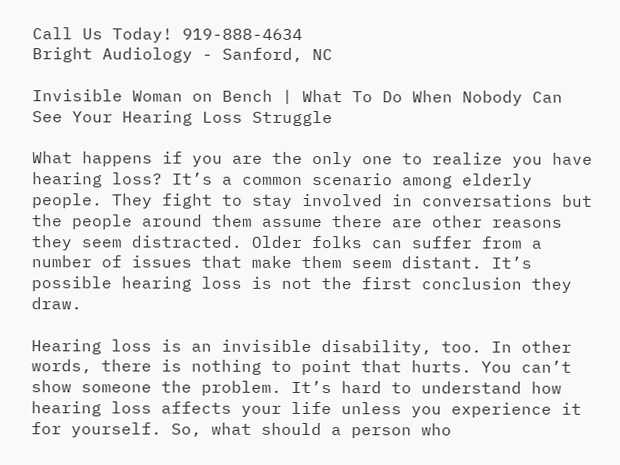Call Us Today! 919-888-4634
Bright Audiology - Sanford, NC

Invisible Woman on Bench | What To Do When Nobody Can See Your Hearing Loss Struggle

What happens if you are the only one to realize you have hearing loss? It’s a common scenario among elderly people. They fight to stay involved in conversations but the people around them assume there are other reasons they seem distracted. Older folks can suffer from a number of issues that make them seem distant. It’s possible hearing loss is not the first conclusion they draw.

Hearing loss is an invisible disability, too. In other words, there is nothing to point that hurts. You can’t show someone the problem. It’s hard to understand how hearing loss affects your life unless you experience it for yourself. So, what should a person who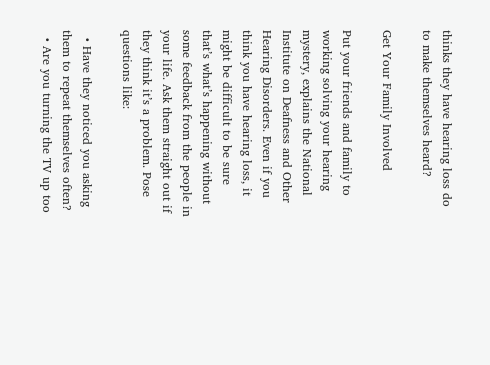thinks they have hearing loss do to make themselves heard?

Get Your Family Involved

Put your friends and family to working solving your hearing mystery, explains the National Institute on Deafness and Other Hearing Disorders. Even if you think you have hearing loss, it might be difficult to be sure that’s what’s happening without some feedback from the people in your life. Ask them straight out if they think it’s a problem. Pose questions like:

  • Have they noticed you asking them to repeat themselves often?
  • Are you turning the TV up too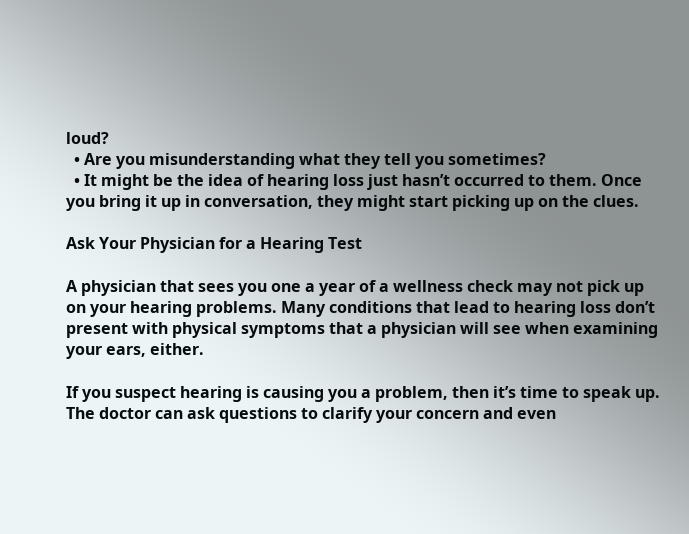loud?
  • Are you misunderstanding what they tell you sometimes?
  • It might be the idea of hearing loss just hasn’t occurred to them. Once you bring it up in conversation, they might start picking up on the clues.

Ask Your Physician for a Hearing Test

A physician that sees you one a year of a wellness check may not pick up on your hearing problems. Many conditions that lead to hearing loss don’t present with physical symptoms that a physician will see when examining your ears, either.

If you suspect hearing is causing you a problem, then it’s time to speak up. The doctor can ask questions to clarify your concern and even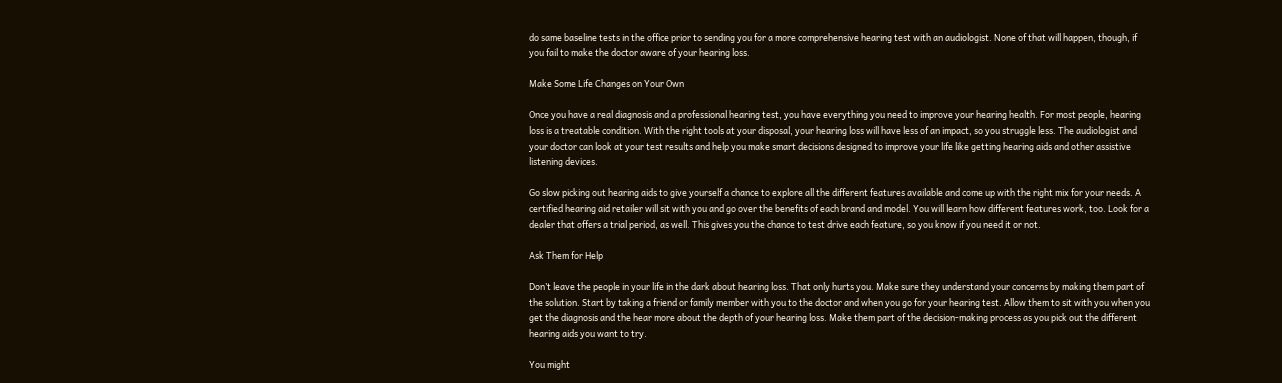do same baseline tests in the office prior to sending you for a more comprehensive hearing test with an audiologist. None of that will happen, though, if you fail to make the doctor aware of your hearing loss.

Make Some Life Changes on Your Own

Once you have a real diagnosis and a professional hearing test, you have everything you need to improve your hearing health. For most people, hearing loss is a treatable condition. With the right tools at your disposal, your hearing loss will have less of an impact, so you struggle less. The audiologist and your doctor can look at your test results and help you make smart decisions designed to improve your life like getting hearing aids and other assistive listening devices.

Go slow picking out hearing aids to give yourself a chance to explore all the different features available and come up with the right mix for your needs. A certified hearing aid retailer will sit with you and go over the benefits of each brand and model. You will learn how different features work, too. Look for a dealer that offers a trial period, as well. This gives you the chance to test drive each feature, so you know if you need it or not.

Ask Them for Help

Don’t leave the people in your life in the dark about hearing loss. That only hurts you. Make sure they understand your concerns by making them part of the solution. Start by taking a friend or family member with you to the doctor and when you go for your hearing test. Allow them to sit with you when you get the diagnosis and the hear more about the depth of your hearing loss. Make them part of the decision-making process as you pick out the different hearing aids you want to try.

You might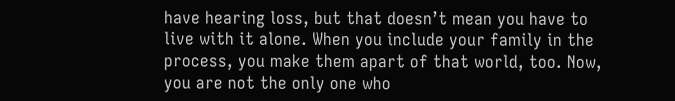have hearing loss, but that doesn’t mean you have to live with it alone. When you include your family in the process, you make them apart of that world, too. Now, you are not the only one who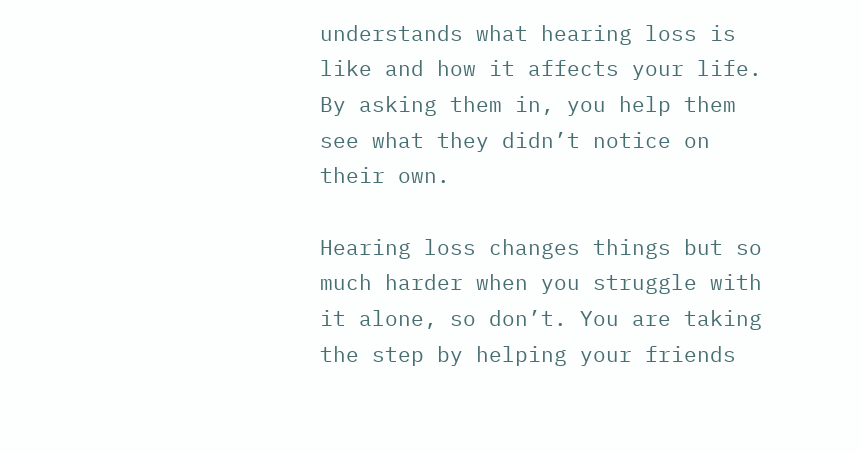understands what hearing loss is like and how it affects your life. By asking them in, you help them see what they didn’t notice on their own.

Hearing loss changes things but so much harder when you struggle with it alone, so don’t. You are taking the step by helping your friends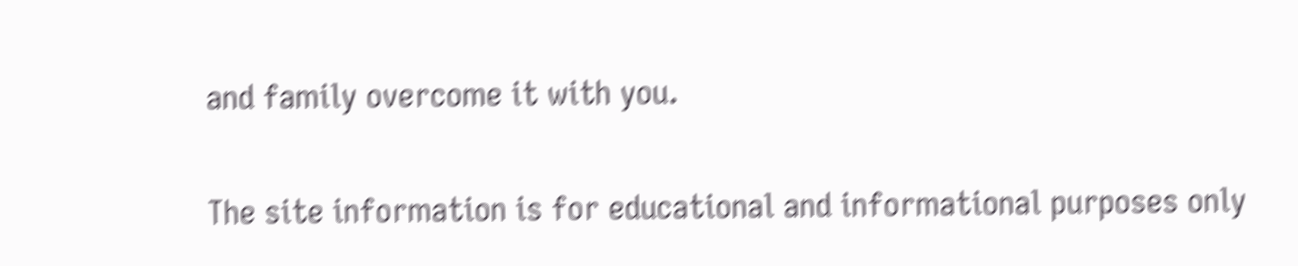and family overcome it with you.

The site information is for educational and informational purposes only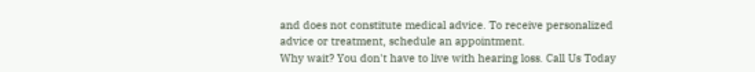and does not constitute medical advice. To receive personalized advice or treatment, schedule an appointment.
Why wait? You don't have to live with hearing loss. Call Us Today